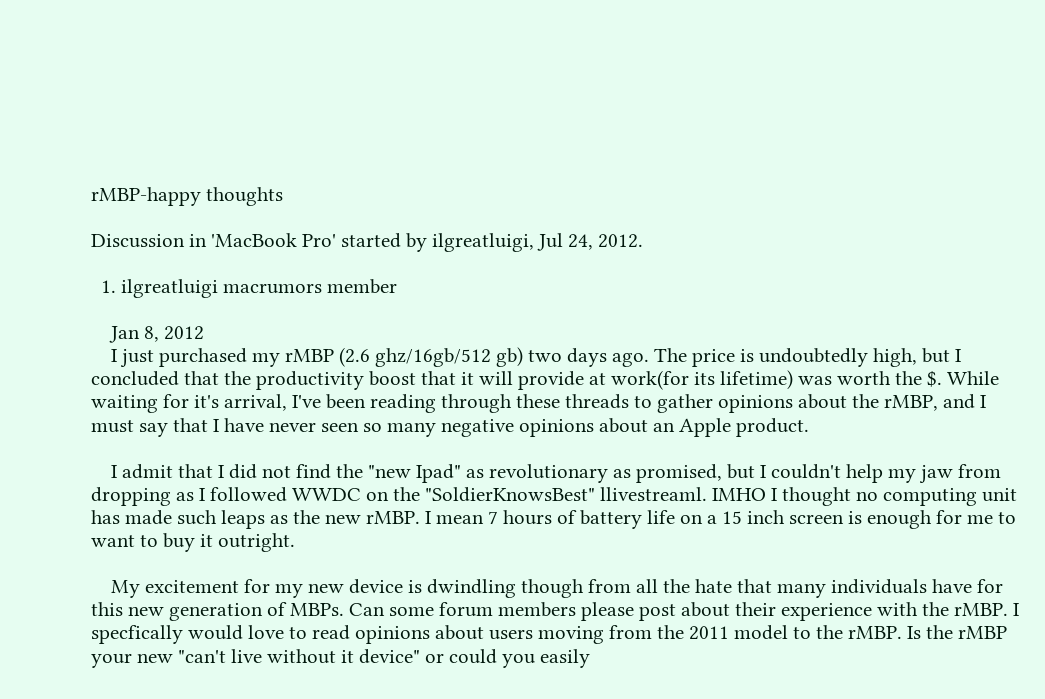rMBP-happy thoughts

Discussion in 'MacBook Pro' started by ilgreatluigi, Jul 24, 2012.

  1. ilgreatluigi macrumors member

    Jan 8, 2012
    I just purchased my rMBP (2.6 ghz/16gb/512 gb) two days ago. The price is undoubtedly high, but I concluded that the productivity boost that it will provide at work(for its lifetime) was worth the $. While waiting for it's arrival, I've been reading through these threads to gather opinions about the rMBP, and I must say that I have never seen so many negative opinions about an Apple product.

    I admit that I did not find the "new Ipad" as revolutionary as promised, but I couldn't help my jaw from dropping as I followed WWDC on the "SoldierKnowsBest" llivestreaml. IMHO I thought no computing unit has made such leaps as the new rMBP. I mean 7 hours of battery life on a 15 inch screen is enough for me to want to buy it outright.

    My excitement for my new device is dwindling though from all the hate that many individuals have for this new generation of MBPs. Can some forum members please post about their experience with the rMBP. I specfically would love to read opinions about users moving from the 2011 model to the rMBP. Is the rMBP your new "can't live without it device" or could you easily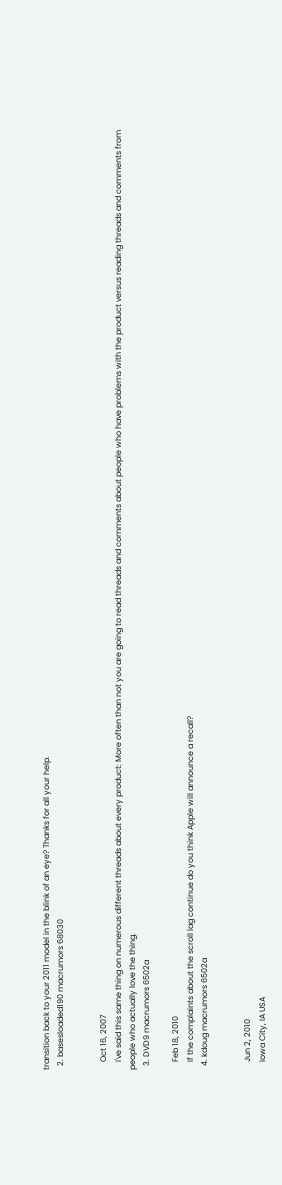transition back to your 2011 model in the blink of an eye? Thanks for all your help.
  2. basesloaded190 macrumors 68030


    Oct 16, 2007
    I've said this same thing on numerous different threads about every product: More often than not you are going to read threads and comments about people who have problems with the product versus reading threads and comments from people who actually love the thing.
  3. DVD9 macrumors 6502a

    Feb 18, 2010
    If the complaints about the scroll lag continue do you think Apple will announce a recall?
  4. kdoug macrumors 6502a


    Jun 2, 2010
    Iowa City, IA USA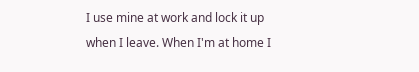I use mine at work and lock it up when I leave. When I'm at home I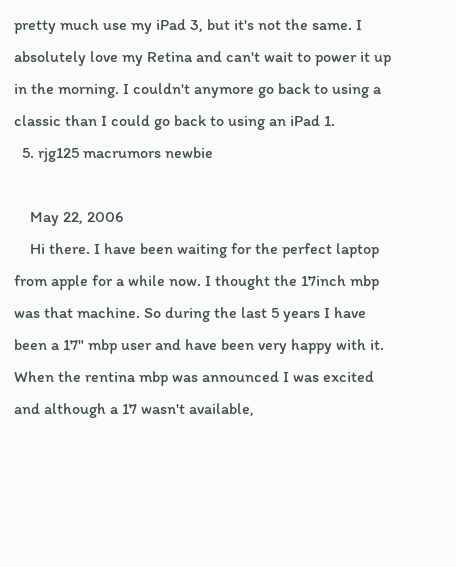pretty much use my iPad 3, but it's not the same. I absolutely love my Retina and can't wait to power it up in the morning. I couldn't anymore go back to using a classic than I could go back to using an iPad 1.
  5. rjg125 macrumors newbie

    May 22, 2006
    Hi there. I have been waiting for the perfect laptop from apple for a while now. I thought the 17inch mbp was that machine. So during the last 5 years I have been a 17" mbp user and have been very happy with it. When the rentina mbp was announced I was excited and although a 17 wasn't available,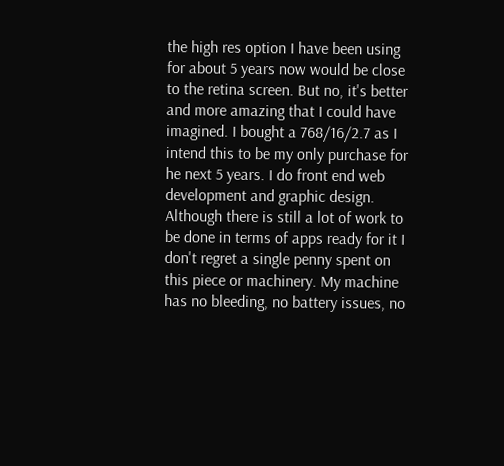the high res option I have been using for about 5 years now would be close to the retina screen. But no, it's better and more amazing that I could have imagined. I bought a 768/16/2.7 as I intend this to be my only purchase for he next 5 years. I do front end web development and graphic design. Although there is still a lot of work to be done in terms of apps ready for it I don't regret a single penny spent on this piece or machinery. My machine has no bleeding, no battery issues, no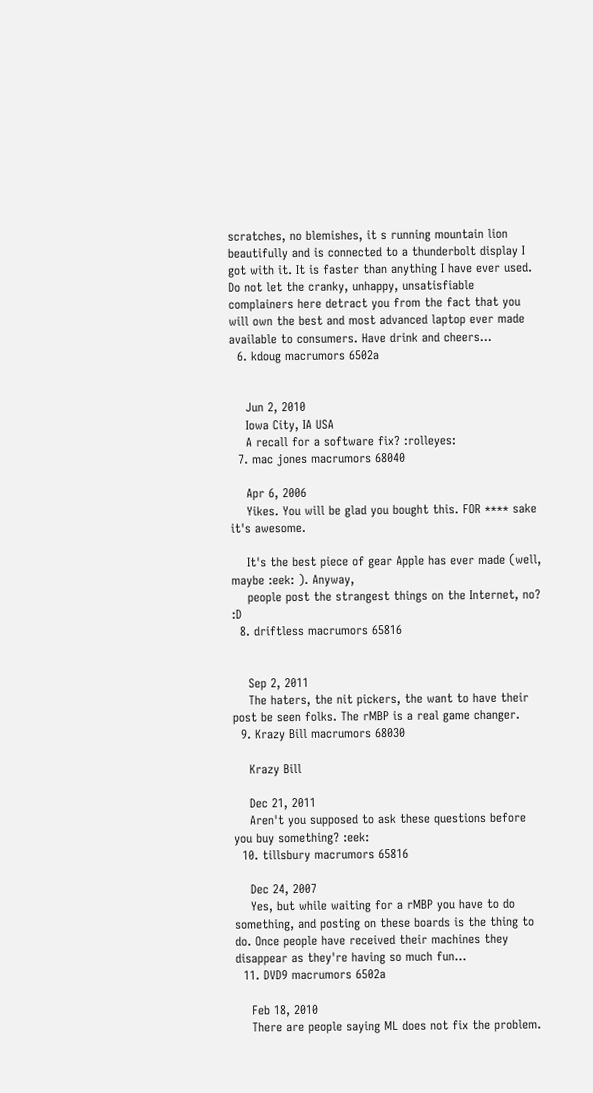scratches, no blemishes, it s running mountain lion beautifully and is connected to a thunderbolt display I got with it. It is faster than anything I have ever used. Do not let the cranky, unhappy, unsatisfiable complainers here detract you from the fact that you will own the best and most advanced laptop ever made available to consumers. Have drink and cheers...
  6. kdoug macrumors 6502a


    Jun 2, 2010
    Iowa City, IA USA
    A recall for a software fix? :rolleyes:
  7. mac jones macrumors 68040

    Apr 6, 2006
    Yikes. You will be glad you bought this. FOR **** sake it's awesome.

    It's the best piece of gear Apple has ever made (well, maybe :eek: ). Anyway,
    people post the strangest things on the Internet, no? :D
  8. driftless macrumors 65816


    Sep 2, 2011
    The haters, the nit pickers, the want to have their post be seen folks. The rMBP is a real game changer.
  9. Krazy Bill macrumors 68030

    Krazy Bill

    Dec 21, 2011
    Aren't you supposed to ask these questions before you buy something? :eek:
  10. tillsbury macrumors 65816

    Dec 24, 2007
    Yes, but while waiting for a rMBP you have to do something, and posting on these boards is the thing to do. Once people have received their machines they disappear as they're having so much fun...
  11. DVD9 macrumors 6502a

    Feb 18, 2010
    There are people saying ML does not fix the problem.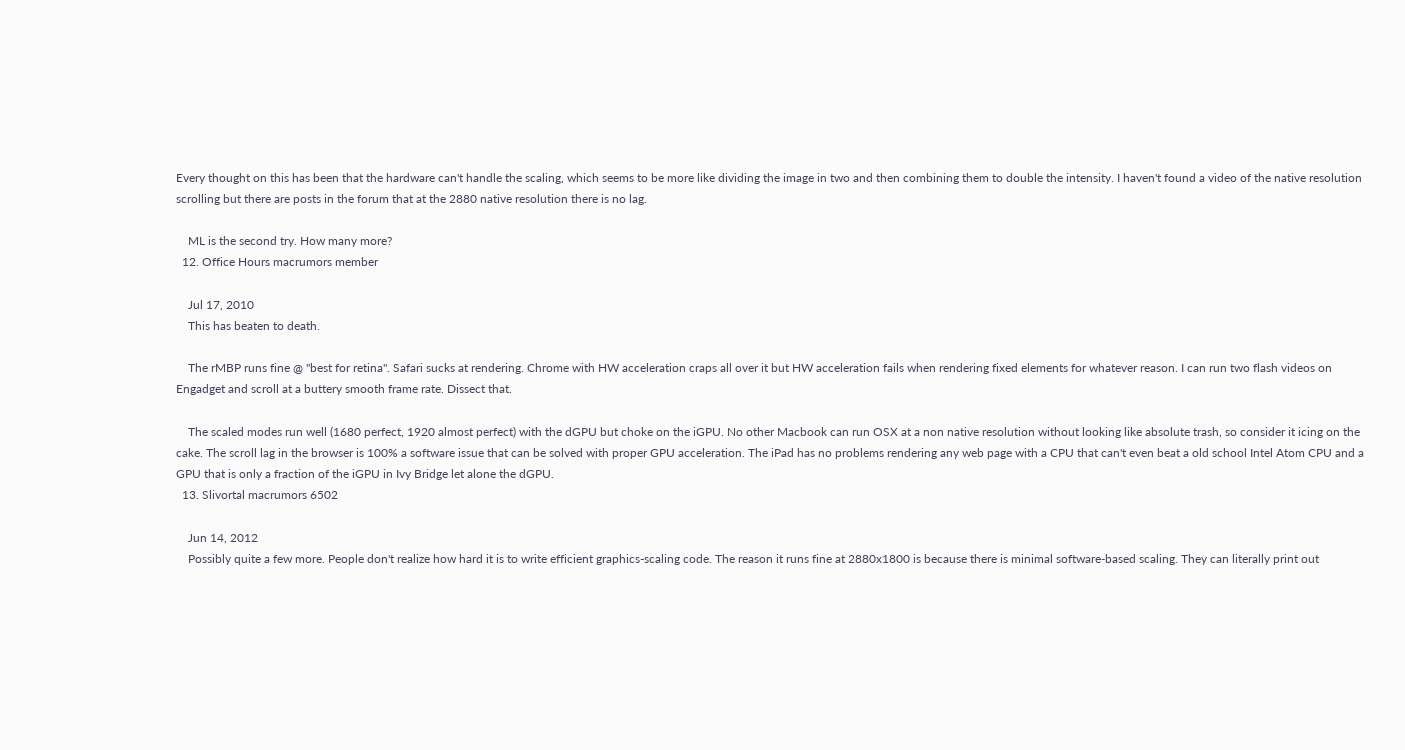Every thought on this has been that the hardware can't handle the scaling, which seems to be more like dividing the image in two and then combining them to double the intensity. I haven't found a video of the native resolution scrolling but there are posts in the forum that at the 2880 native resolution there is no lag.

    ML is the second try. How many more?
  12. Office Hours macrumors member

    Jul 17, 2010
    This has beaten to death.

    The rMBP runs fine @ "best for retina". Safari sucks at rendering. Chrome with HW acceleration craps all over it but HW acceleration fails when rendering fixed elements for whatever reason. I can run two flash videos on Engadget and scroll at a buttery smooth frame rate. Dissect that.

    The scaled modes run well (1680 perfect, 1920 almost perfect) with the dGPU but choke on the iGPU. No other Macbook can run OSX at a non native resolution without looking like absolute trash, so consider it icing on the cake. The scroll lag in the browser is 100% a software issue that can be solved with proper GPU acceleration. The iPad has no problems rendering any web page with a CPU that can't even beat a old school Intel Atom CPU and a GPU that is only a fraction of the iGPU in Ivy Bridge let alone the dGPU.
  13. Slivortal macrumors 6502

    Jun 14, 2012
    Possibly quite a few more. People don't realize how hard it is to write efficient graphics-scaling code. The reason it runs fine at 2880x1800 is because there is minimal software-based scaling. They can literally print out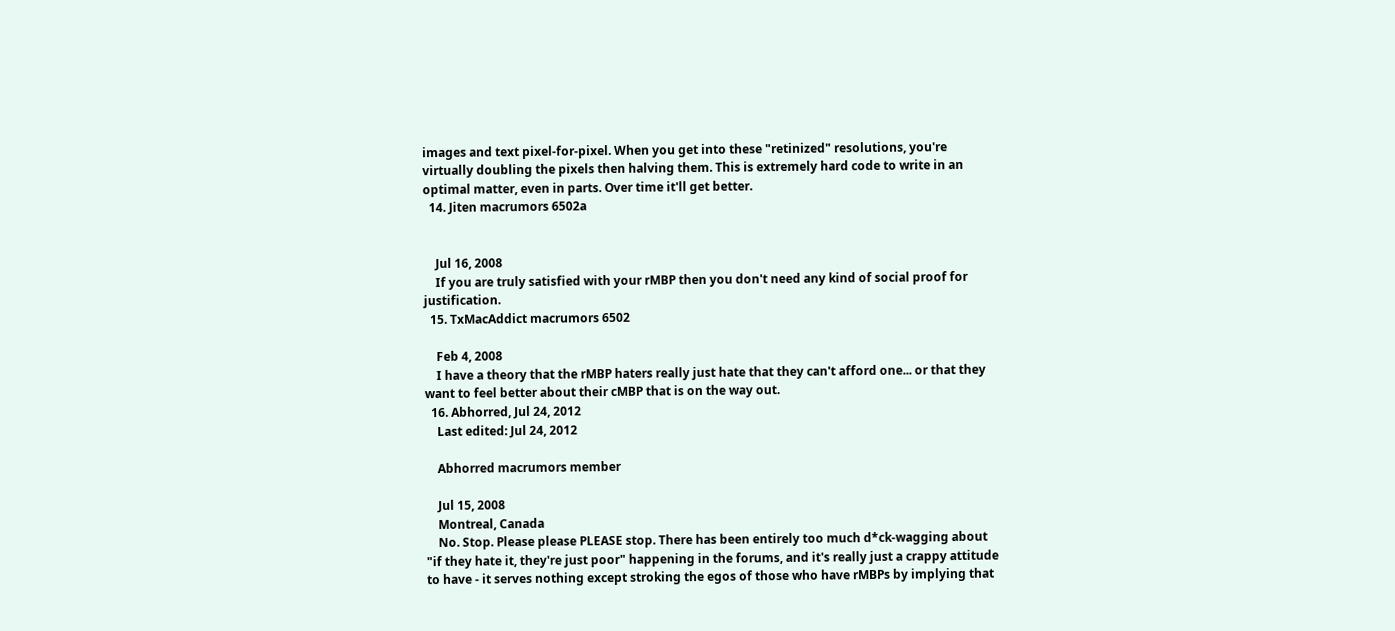images and text pixel-for-pixel. When you get into these "retinized" resolutions, you're virtually doubling the pixels then halving them. This is extremely hard code to write in an optimal matter, even in parts. Over time it'll get better.
  14. Jiten macrumors 6502a


    Jul 16, 2008
    If you are truly satisfied with your rMBP then you don't need any kind of social proof for justification.
  15. TxMacAddict macrumors 6502

    Feb 4, 2008
    I have a theory that the rMBP haters really just hate that they can't afford one... or that they want to feel better about their cMBP that is on the way out.
  16. Abhorred, Jul 24, 2012
    Last edited: Jul 24, 2012

    Abhorred macrumors member

    Jul 15, 2008
    Montreal, Canada
    No. Stop. Please please PLEASE stop. There has been entirely too much d*ck-wagging about "if they hate it, they're just poor" happening in the forums, and it's really just a crappy attitude to have - it serves nothing except stroking the egos of those who have rMBPs by implying that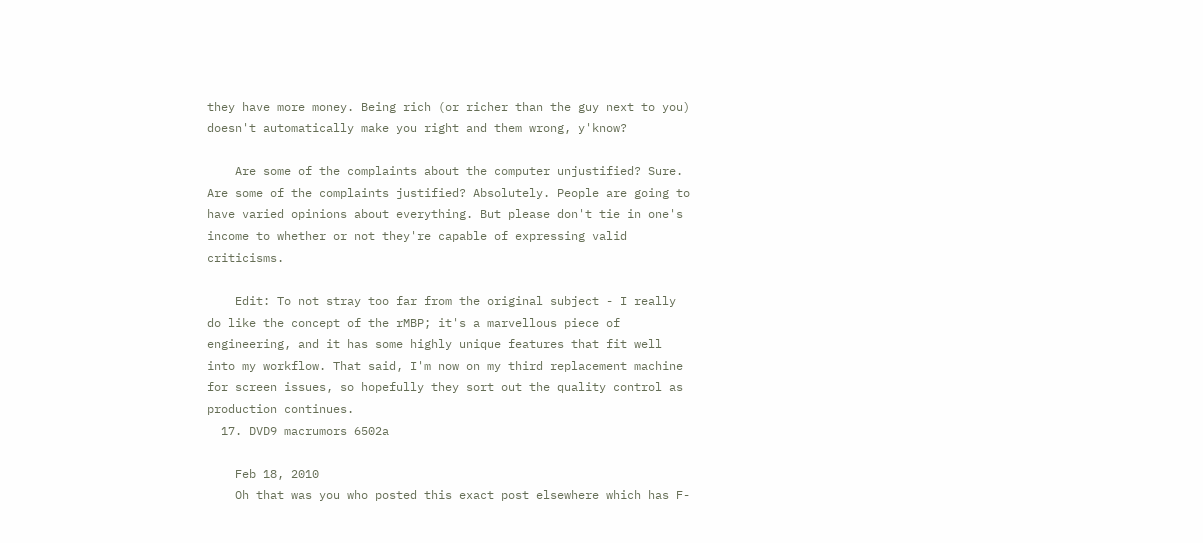they have more money. Being rich (or richer than the guy next to you) doesn't automatically make you right and them wrong, y'know?

    Are some of the complaints about the computer unjustified? Sure. Are some of the complaints justified? Absolutely. People are going to have varied opinions about everything. But please don't tie in one's income to whether or not they're capable of expressing valid criticisms.

    Edit: To not stray too far from the original subject - I really do like the concept of the rMBP; it's a marvellous piece of engineering, and it has some highly unique features that fit well into my workflow. That said, I'm now on my third replacement machine for screen issues, so hopefully they sort out the quality control as production continues.
  17. DVD9 macrumors 6502a

    Feb 18, 2010
    Oh that was you who posted this exact post elsewhere which has F-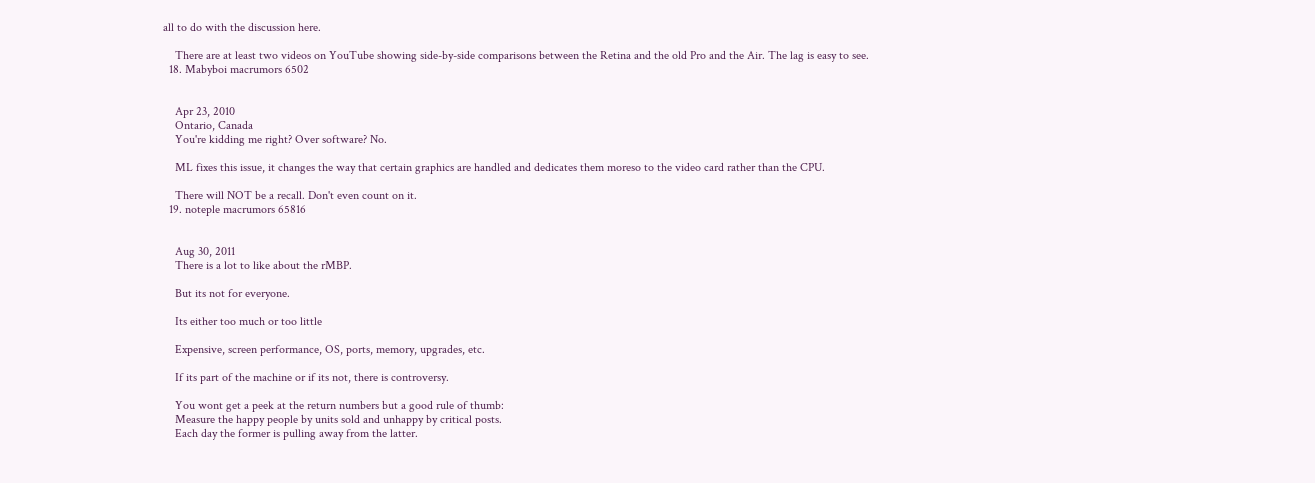all to do with the discussion here.

    There are at least two videos on YouTube showing side-by-side comparisons between the Retina and the old Pro and the Air. The lag is easy to see.
  18. Mabyboi macrumors 6502


    Apr 23, 2010
    Ontario, Canada
    You're kidding me right? Over software? No.

    ML fixes this issue, it changes the way that certain graphics are handled and dedicates them moreso to the video card rather than the CPU.

    There will NOT be a recall. Don't even count on it.
  19. noteple macrumors 65816


    Aug 30, 2011
    There is a lot to like about the rMBP.

    But its not for everyone.

    Its either too much or too little

    Expensive, screen performance, OS, ports, memory, upgrades, etc.

    If its part of the machine or if its not, there is controversy.

    You wont get a peek at the return numbers but a good rule of thumb:
    Measure the happy people by units sold and unhappy by critical posts.
    Each day the former is pulling away from the latter.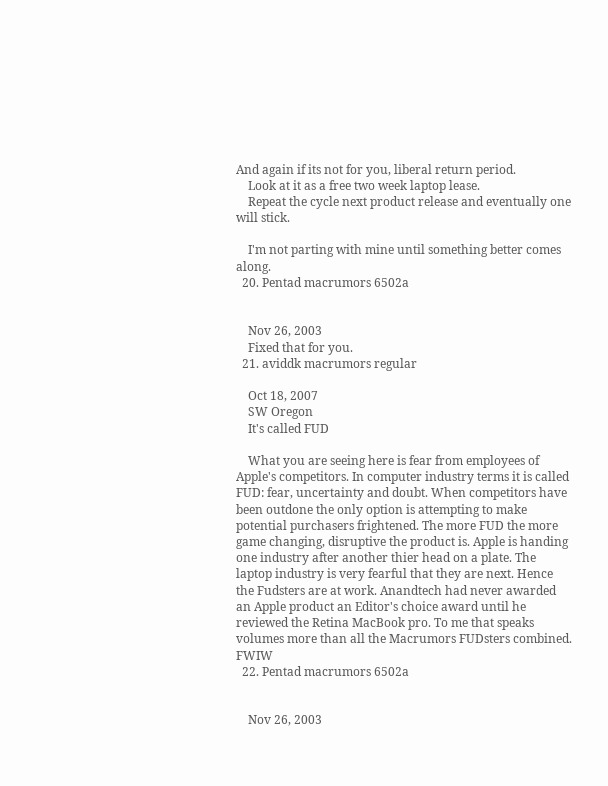And again if its not for you, liberal return period.
    Look at it as a free two week laptop lease.
    Repeat the cycle next product release and eventually one will stick.

    I'm not parting with mine until something better comes along.
  20. Pentad macrumors 6502a


    Nov 26, 2003
    Fixed that for you.
  21. aviddk macrumors regular

    Oct 18, 2007
    SW Oregon
    It's called FUD

    What you are seeing here is fear from employees of Apple's competitors. In computer industry terms it is called FUD: fear, uncertainty and doubt. When competitors have been outdone the only option is attempting to make potential purchasers frightened. The more FUD the more game changing, disruptive the product is. Apple is handing one industry after another thier head on a plate. The laptop industry is very fearful that they are next. Hence the Fudsters are at work. Anandtech had never awarded an Apple product an Editor's choice award until he reviewed the Retina MacBook pro. To me that speaks volumes more than all the Macrumors FUDsters combined. FWIW
  22. Pentad macrumors 6502a


    Nov 26, 2003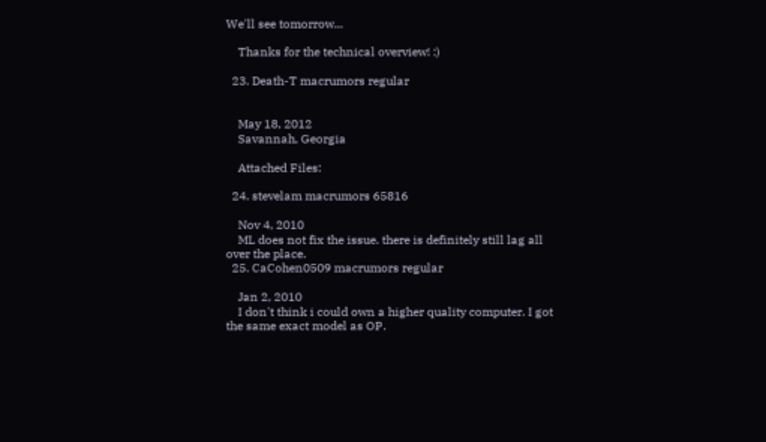We'll see tomorrow...

    Thanks for the technical overview! :)

  23. Death-T macrumors regular


    May 18, 2012
    Savannah, Georgia

    Attached Files:

  24. stevelam macrumors 65816

    Nov 4, 2010
    ML does not fix the issue. there is definitely still lag all over the place.
  25. CaCohen0509 macrumors regular

    Jan 2, 2010
    I don't think i could own a higher quality computer. I got the same exact model as OP.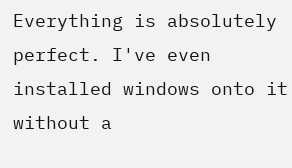Everything is absolutely perfect. I've even installed windows onto it without a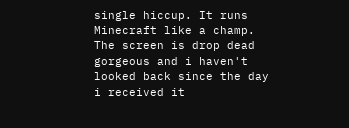single hiccup. It runs Minecraft like a champ. The screen is drop dead gorgeous and i haven't looked back since the day i received it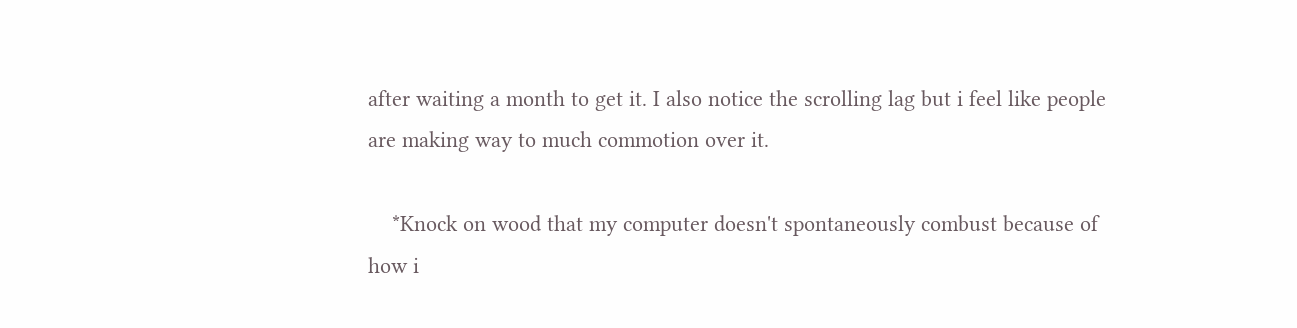after waiting a month to get it. I also notice the scrolling lag but i feel like people are making way to much commotion over it.

    *Knock on wood that my computer doesn't spontaneously combust because of how i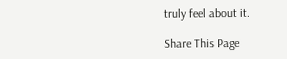truly feel about it.

Share This Page